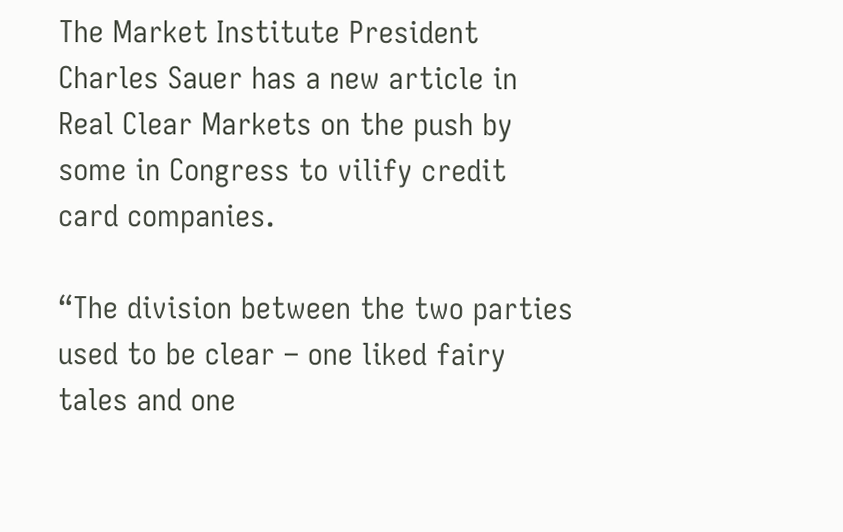The Market Institute President Charles Sauer has a new article in Real Clear Markets on the push by some in Congress to vilify credit card companies.

“The division between the two parties used to be clear – one liked fairy tales and one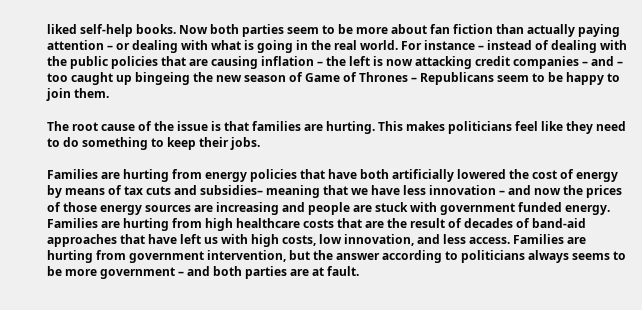liked self-help books. Now both parties seem to be more about fan fiction than actually paying attention – or dealing with what is going in the real world. For instance – instead of dealing with the public policies that are causing inflation – the left is now attacking credit companies – and – too caught up bingeing the new season of Game of Thrones – Republicans seem to be happy to join them.

The root cause of the issue is that families are hurting. This makes politicians feel like they need to do something to keep their jobs.

Families are hurting from energy policies that have both artificially lowered the cost of energy by means of tax cuts and subsidies– meaning that we have less innovation – and now the prices of those energy sources are increasing and people are stuck with government funded energy. Families are hurting from high healthcare costs that are the result of decades of band-aid approaches that have left us with high costs, low innovation, and less access. Families are hurting from government intervention, but the answer according to politicians always seems to be more government – and both parties are at fault.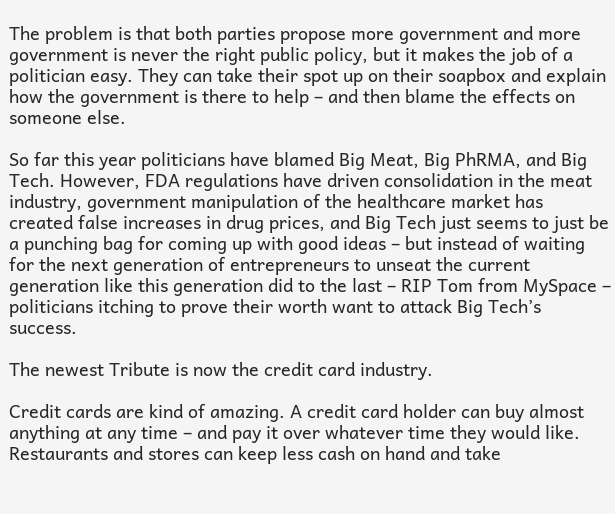The problem is that both parties propose more government and more government is never the right public policy, but it makes the job of a politician easy. They can take their spot up on their soapbox and explain how the government is there to help – and then blame the effects on someone else.

So far this year politicians have blamed Big Meat, Big PhRMA, and Big Tech. However, FDA regulations have driven consolidation in the meat industry, government manipulation of the healthcare market has created false increases in drug prices, and Big Tech just seems to just be a punching bag for coming up with good ideas – but instead of waiting for the next generation of entrepreneurs to unseat the current generation like this generation did to the last – RIP Tom from MySpace – politicians itching to prove their worth want to attack Big Tech’s success.

The newest Tribute is now the credit card industry.

Credit cards are kind of amazing. A credit card holder can buy almost anything at any time – and pay it over whatever time they would like. Restaurants and stores can keep less cash on hand and take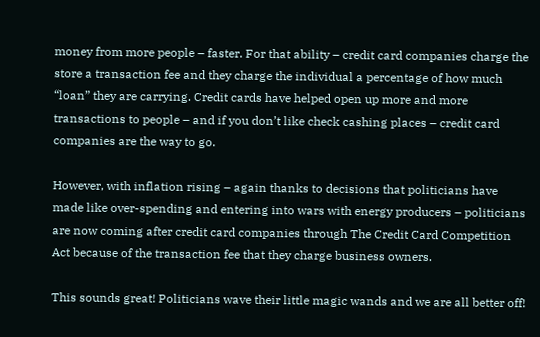money from more people – faster. For that ability – credit card companies charge the store a transaction fee and they charge the individual a percentage of how much “loan” they are carrying. Credit cards have helped open up more and more transactions to people – and if you don’t like check cashing places – credit card companies are the way to go.

However, with inflation rising – again thanks to decisions that politicians have made like over-spending and entering into wars with energy producers – politicians are now coming after credit card companies through The Credit Card Competition Act because of the transaction fee that they charge business owners.

This sounds great! Politicians wave their little magic wands and we are all better off!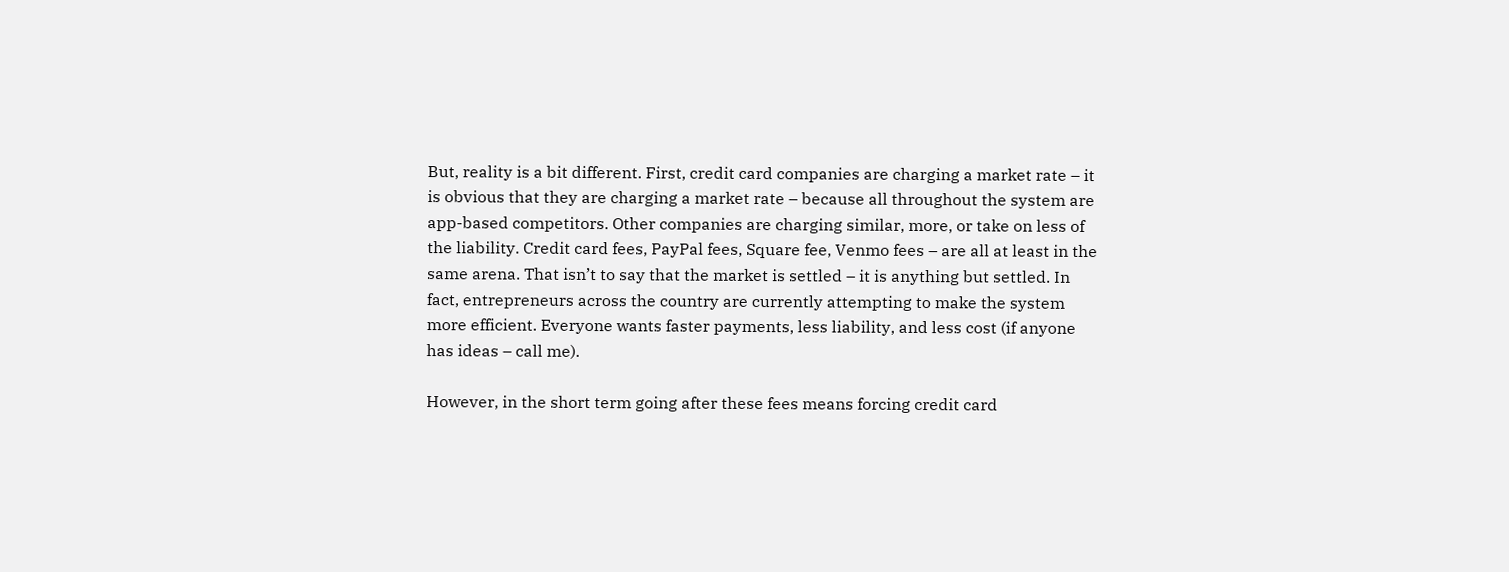But, reality is a bit different. First, credit card companies are charging a market rate – it is obvious that they are charging a market rate – because all throughout the system are app-based competitors. Other companies are charging similar, more, or take on less of the liability. Credit card fees, PayPal fees, Square fee, Venmo fees – are all at least in the same arena. That isn’t to say that the market is settled – it is anything but settled. In fact, entrepreneurs across the country are currently attempting to make the system more efficient. Everyone wants faster payments, less liability, and less cost (if anyone has ideas – call me).

However, in the short term going after these fees means forcing credit card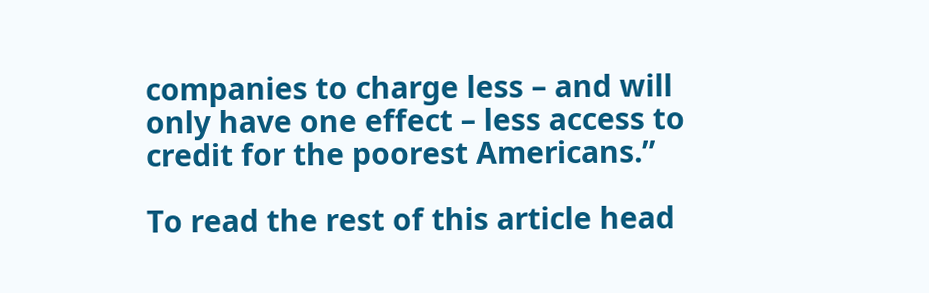companies to charge less – and will only have one effect – less access to credit for the poorest Americans.”

To read the rest of this article head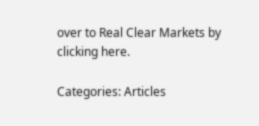over to Real Clear Markets by clicking here.

Categories: Articles